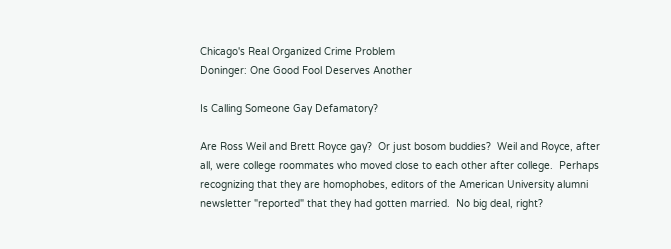Chicago's Real Organized Crime Problem
Doninger: One Good Fool Deserves Another

Is Calling Someone Gay Defamatory?

Are Ross Weil and Brett Royce gay?  Or just bosom buddies?  Weil and Royce, after all, were college roommates who moved close to each other after college.  Perhaps recognizing that they are homophobes, editors of the American University alumni newsletter "reported" that they had gotten married.  No big deal, right?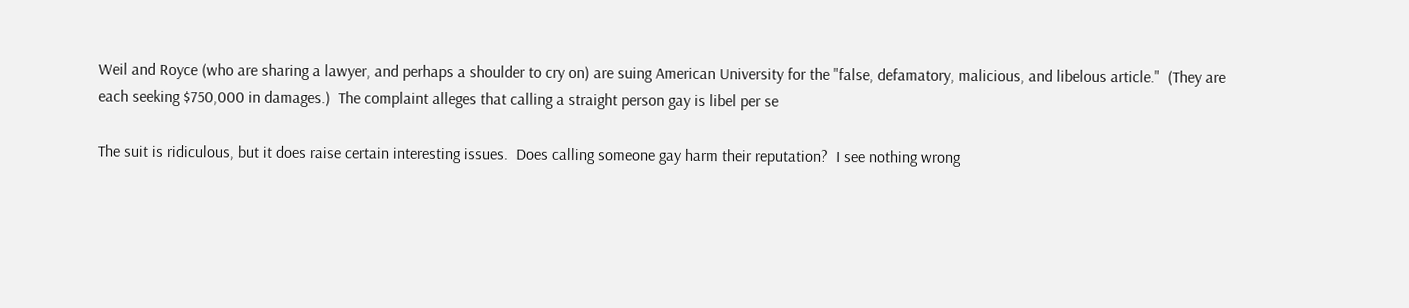Weil and Royce (who are sharing a lawyer, and perhaps a shoulder to cry on) are suing American University for the "false, defamatory, malicious, and libelous article."  (They are each seeking $750,000 in damages.)  The complaint alleges that calling a straight person gay is libel per se

The suit is ridiculous, but it does raise certain interesting issues.  Does calling someone gay harm their reputation?  I see nothing wrong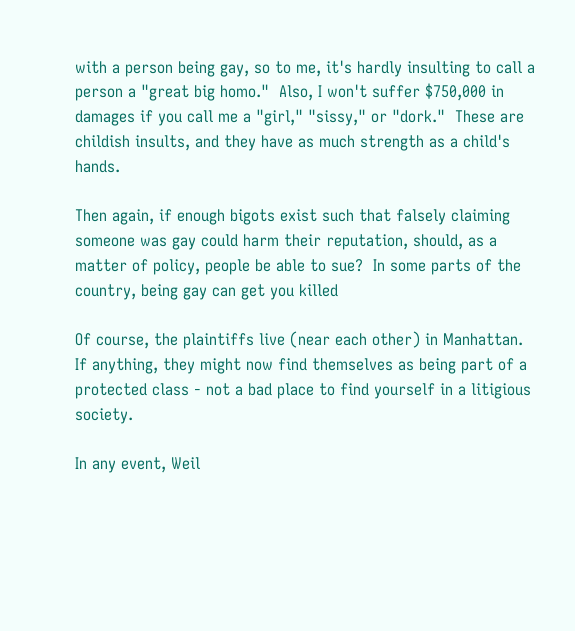with a person being gay, so to me, it's hardly insulting to call a person a "great big homo."  Also, I won't suffer $750,000 in damages if you call me a "girl," "sissy," or "dork."  These are childish insults, and they have as much strength as a child's hands.

Then again, if enough bigots exist such that falsely claiming someone was gay could harm their reputation, should, as a matter of policy, people be able to sue?  In some parts of the country, being gay can get you killed

Of course, the plaintiffs live (near each other) in Manhattan.  If anything, they might now find themselves as being part of a protected class - not a bad place to find yourself in a litigious society.

In any event, Weil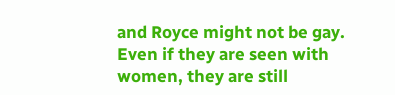and Royce might not be gay.  Even if they are seen with women, they are still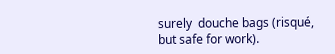surely  douche bags (risqué, but safe for work).